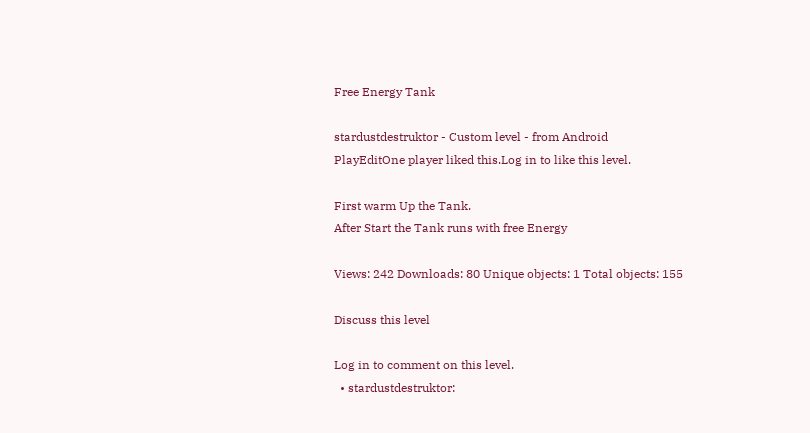Free Energy Tank

stardustdestruktor - Custom level - from Android
PlayEditOne player liked this.Log in to like this level.

First warm Up the Tank.
After Start the Tank runs with free Energy

Views: 242 Downloads: 80 Unique objects: 1 Total objects: 155

Discuss this level

Log in to comment on this level.
  • stardustdestruktor: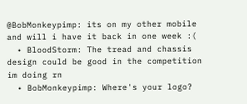@BobMonkeypimp: its on my other mobile and will i have it back in one week :(
  • BloodStorm: The tread and chassis design could be good in the competition im doing rn
  • BobMonkeypimp: Where's your logo?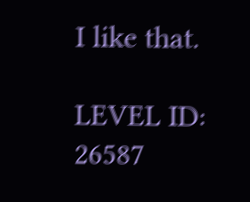I like that.

LEVEL ID: 26587